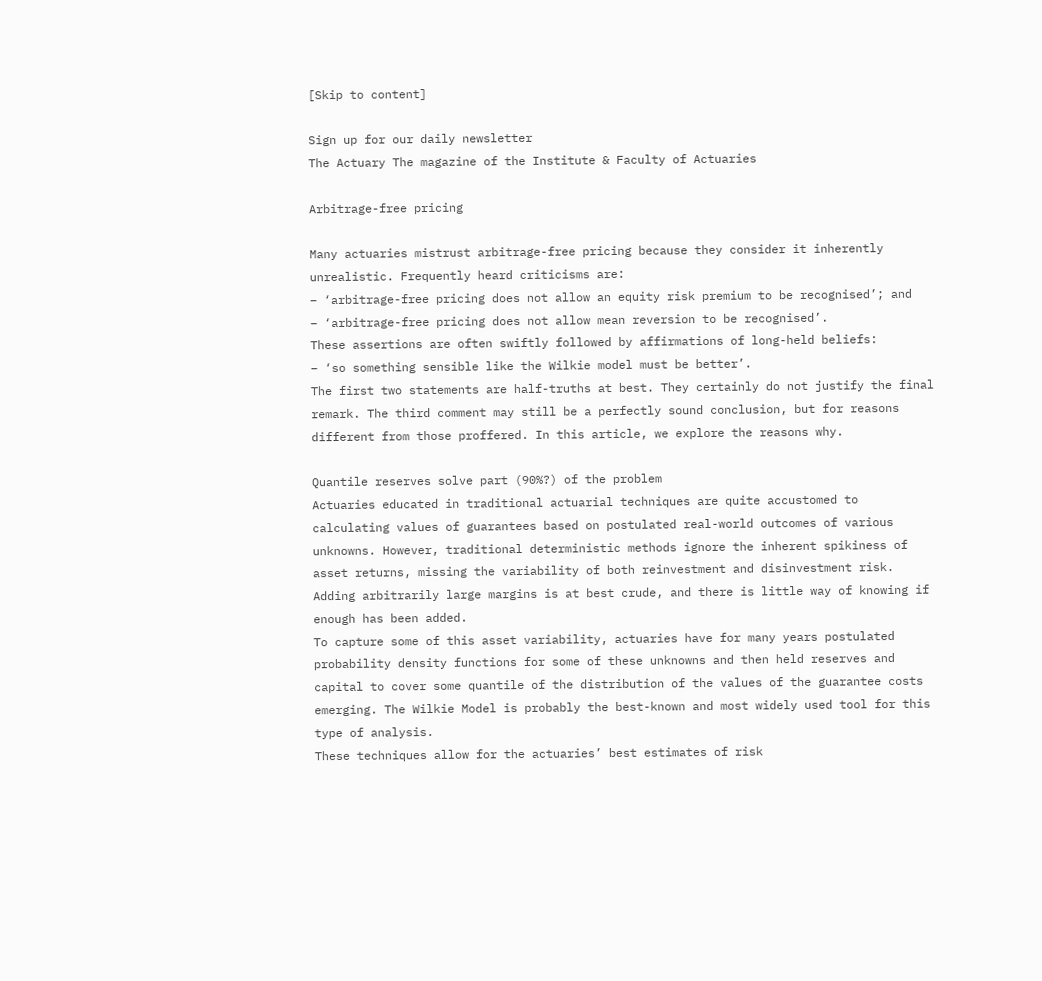[Skip to content]

Sign up for our daily newsletter
The Actuary The magazine of the Institute & Faculty of Actuaries

Arbitrage-free pricing

Many actuaries mistrust arbitrage-free pricing because they consider it inherently unrealistic. Frequently heard criticisms are:
– ‘arbitrage-free pricing does not allow an equity risk premium to be recognised’; and
– ‘arbitrage-free pricing does not allow mean reversion to be recognised’.
These assertions are often swiftly followed by affirmations of long-held beliefs:
– ‘so something sensible like the Wilkie model must be better’.
The first two statements are half-truths at best. They certainly do not justify the final remark. The third comment may still be a perfectly sound conclusion, but for reasons different from those proffered. In this article, we explore the reasons why.

Quantile reserves solve part (90%?) of the problem
Actuaries educated in traditional actuarial techniques are quite accustomed to calculating values of guarantees based on postulated real-world outcomes of various unknowns. However, traditional deterministic methods ignore the inherent spikiness of asset returns, missing the variability of both reinvestment and disinvestment risk. Adding arbitrarily large margins is at best crude, and there is little way of knowing if enough has been added.
To capture some of this asset variability, actuaries have for many years postulated probability density functions for some of these unknowns and then held reserves and capital to cover some quantile of the distribution of the values of the guarantee costs emerging. The Wilkie Model is probably the best-known and most widely used tool for this type of analysis.
These techniques allow for the actuaries’ best estimates of risk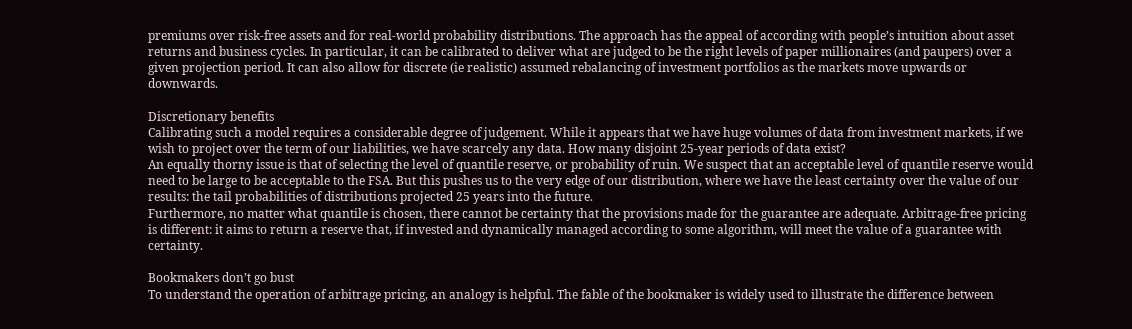premiums over risk-free assets and for real-world probability distributions. The approach has the appeal of according with people’s intuition about asset returns and business cycles. In particular, it can be calibrated to deliver what are judged to be the right levels of paper millionaires (and paupers) over a given projection period. It can also allow for discrete (ie realistic) assumed rebalancing of investment portfolios as the markets move upwards or downwards.

Discretionary benefits
Calibrating such a model requires a considerable degree of judgement. While it appears that we have huge volumes of data from investment markets, if we wish to project over the term of our liabilities, we have scarcely any data. How many disjoint 25-year periods of data exist?
An equally thorny issue is that of selecting the level of quantile reserve, or probability of ruin. We suspect that an acceptable level of quantile reserve would need to be large to be acceptable to the FSA. But this pushes us to the very edge of our distribution, where we have the least certainty over the value of our results: the tail probabilities of distributions projected 25 years into the future.
Furthermore, no matter what quantile is chosen, there cannot be certainty that the provisions made for the guarantee are adequate. Arbitrage-free pricing is different: it aims to return a reserve that, if invested and dynamically managed according to some algorithm, will meet the value of a guarantee with certainty.

Bookmakers don’t go bust
To understand the operation of arbitrage pricing, an analogy is helpful. The fable of the bookmaker is widely used to illustrate the difference between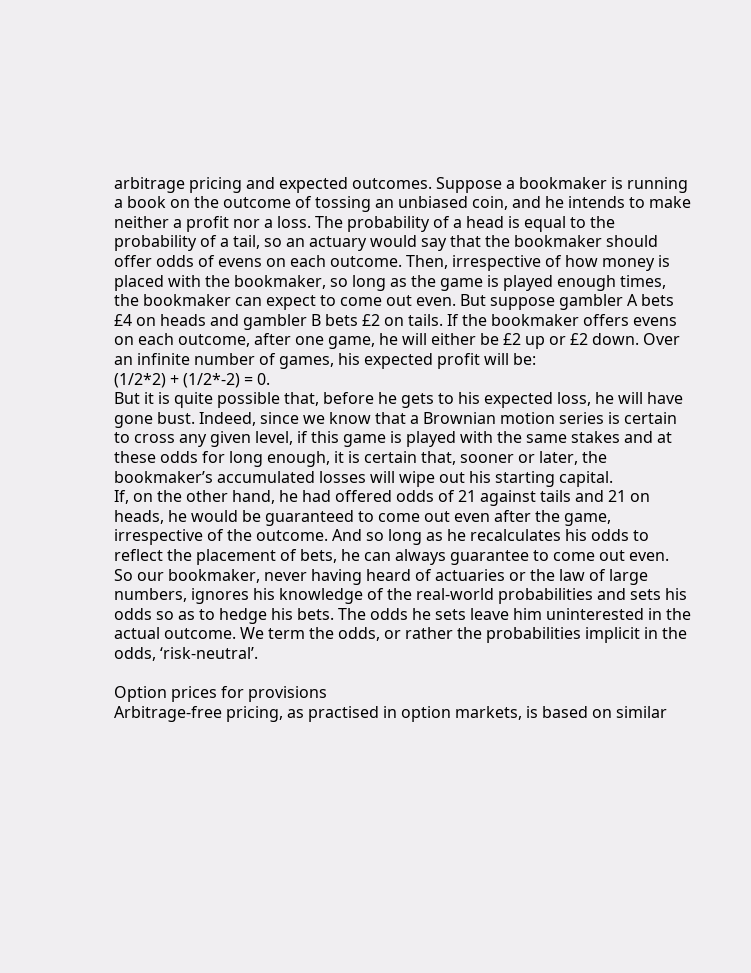arbitrage pricing and expected outcomes. Suppose a bookmaker is running a book on the outcome of tossing an unbiased coin, and he intends to make neither a profit nor a loss. The probability of a head is equal to the probability of a tail, so an actuary would say that the bookmaker should offer odds of evens on each outcome. Then, irrespective of how money is placed with the bookmaker, so long as the game is played enough times, the bookmaker can expect to come out even. But suppose gambler A bets £4 on heads and gambler B bets £2 on tails. If the bookmaker offers evens on each outcome, after one game, he will either be £2 up or £2 down. Over an infinite number of games, his expected profit will be:
(1/2*2) + (1/2*-2) = 0.
But it is quite possible that, before he gets to his expected loss, he will have gone bust. Indeed, since we know that a Brownian motion series is certain to cross any given level, if this game is played with the same stakes and at these odds for long enough, it is certain that, sooner or later, the bookmaker’s accumulated losses will wipe out his starting capital.
If, on the other hand, he had offered odds of 21 against tails and 21 on heads, he would be guaranteed to come out even after the game, irrespective of the outcome. And so long as he recalculates his odds to reflect the placement of bets, he can always guarantee to come out even.
So our bookmaker, never having heard of actuaries or the law of large numbers, ignores his knowledge of the real-world probabilities and sets his odds so as to hedge his bets. The odds he sets leave him uninterested in the actual outcome. We term the odds, or rather the probabilities implicit in the odds, ‘risk-neutral’.

Option prices for provisions
Arbitrage-free pricing, as practised in option markets, is based on similar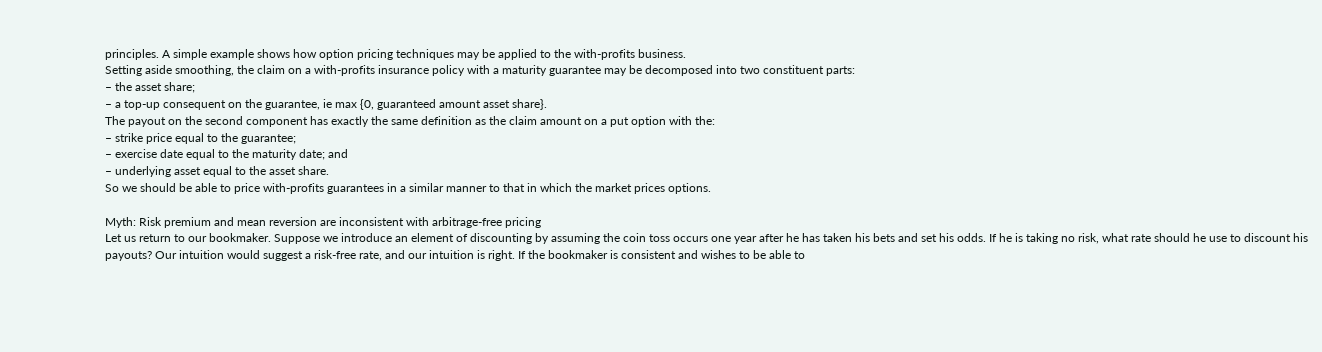principles. A simple example shows how option pricing techniques may be applied to the with-profits business.
Setting aside smoothing, the claim on a with-profits insurance policy with a maturity guarantee may be decomposed into two constituent parts:
– the asset share;
– a top-up consequent on the guarantee, ie max {0, guaranteed amount asset share}.
The payout on the second component has exactly the same definition as the claim amount on a put option with the:
– strike price equal to the guarantee;
– exercise date equal to the maturity date; and
– underlying asset equal to the asset share.
So we should be able to price with-profits guarantees in a similar manner to that in which the market prices options.

Myth: Risk premium and mean reversion are inconsistent with arbitrage-free pricing
Let us return to our bookmaker. Suppose we introduce an element of discounting by assuming the coin toss occurs one year after he has taken his bets and set his odds. If he is taking no risk, what rate should he use to discount his payouts? Our intuition would suggest a risk-free rate, and our intuition is right. If the bookmaker is consistent and wishes to be able to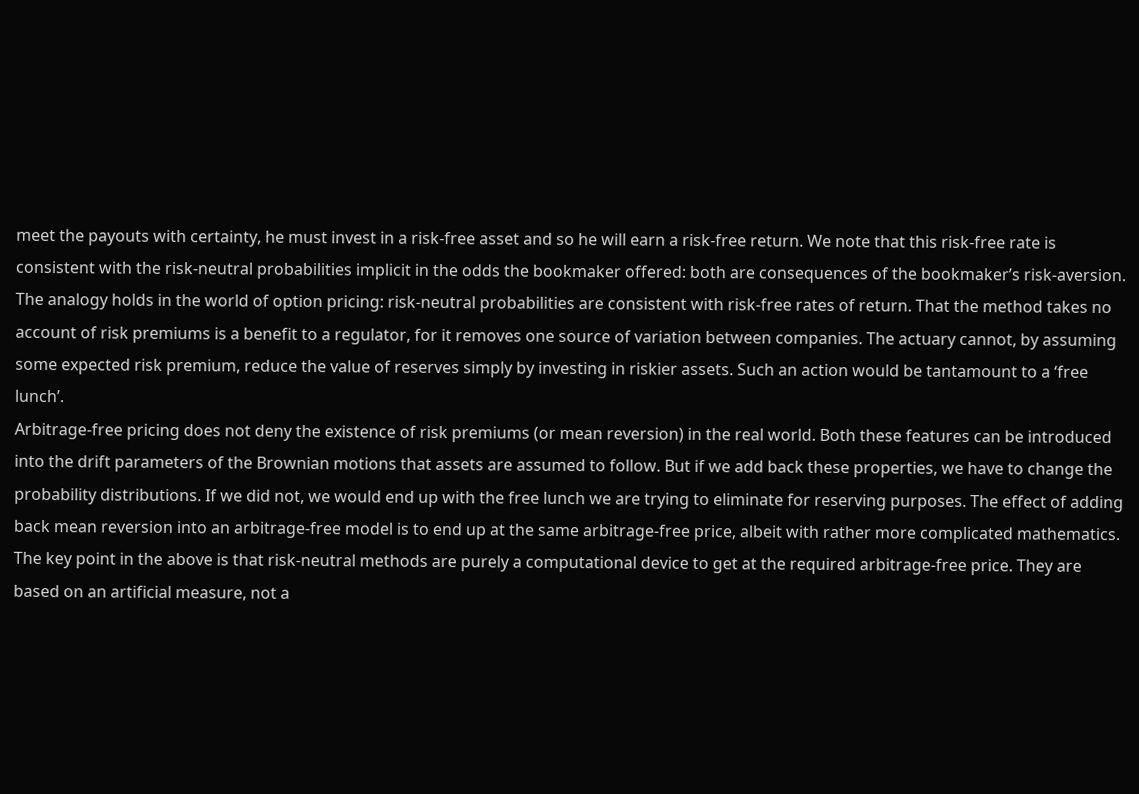meet the payouts with certainty, he must invest in a risk-free asset and so he will earn a risk-free return. We note that this risk-free rate is consistent with the risk-neutral probabilities implicit in the odds the bookmaker offered: both are consequences of the bookmaker’s risk-aversion.
The analogy holds in the world of option pricing: risk-neutral probabilities are consistent with risk-free rates of return. That the method takes no account of risk premiums is a benefit to a regulator, for it removes one source of variation between companies. The actuary cannot, by assuming some expected risk premium, reduce the value of reserves simply by investing in riskier assets. Such an action would be tantamount to a ‘free lunch’.
Arbitrage-free pricing does not deny the existence of risk premiums (or mean reversion) in the real world. Both these features can be introduced into the drift parameters of the Brownian motions that assets are assumed to follow. But if we add back these properties, we have to change the probability distributions. If we did not, we would end up with the free lunch we are trying to eliminate for reserving purposes. The effect of adding back mean reversion into an arbitrage-free model is to end up at the same arbitrage-free price, albeit with rather more complicated mathematics.
The key point in the above is that risk-neutral methods are purely a computational device to get at the required arbitrage-free price. They are based on an artificial measure, not a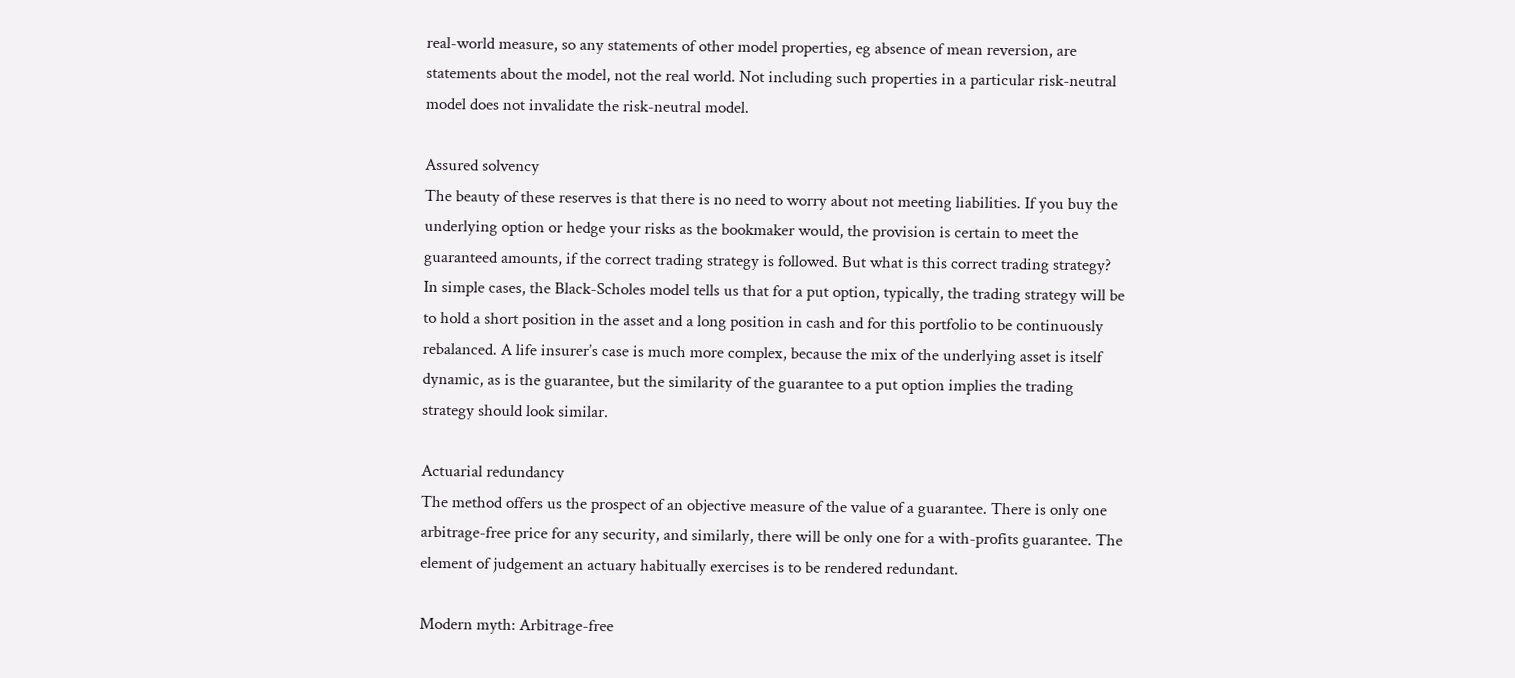real-world measure, so any statements of other model properties, eg absence of mean reversion, are statements about the model, not the real world. Not including such properties in a particular risk-neutral model does not invalidate the risk-neutral model.

Assured solvency
The beauty of these reserves is that there is no need to worry about not meeting liabilities. If you buy the underlying option or hedge your risks as the bookmaker would, the provision is certain to meet the guaranteed amounts, if the correct trading strategy is followed. But what is this correct trading strategy?
In simple cases, the Black-Scholes model tells us that for a put option, typically, the trading strategy will be to hold a short position in the asset and a long position in cash and for this portfolio to be continuously rebalanced. A life insurer’s case is much more complex, because the mix of the underlying asset is itself dynamic, as is the guarantee, but the similarity of the guarantee to a put option implies the trading strategy should look similar.

Actuarial redundancy
The method offers us the prospect of an objective measure of the value of a guarantee. There is only one arbitrage-free price for any security, and similarly, there will be only one for a with-profits guarantee. The element of judgement an actuary habitually exercises is to be rendered redundant.

Modern myth: Arbitrage-free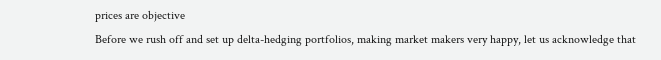prices are objective
Before we rush off and set up delta-hedging portfolios, making market makers very happy, let us acknowledge that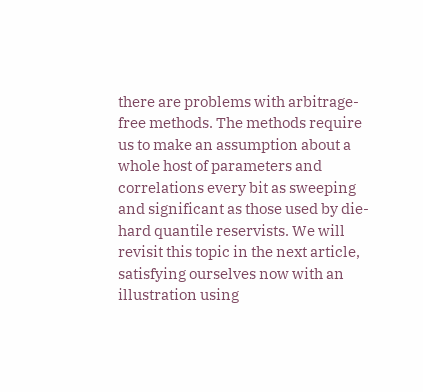there are problems with arbitrage-free methods. The methods require us to make an assumption about a whole host of parameters and correlations every bit as sweeping and significant as those used by die-hard quantile reservists. We will revisit this topic in the next article, satisfying ourselves now with an illustration using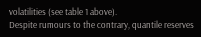volatilities (see table 1 above).
Despite rumours to the contrary, quantile reserves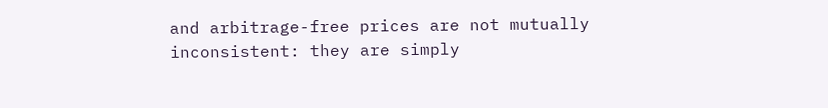and arbitrage-free prices are not mutually inconsistent: they are simply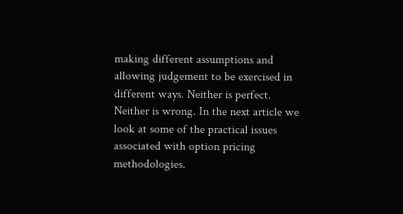making different assumptions and allowing judgement to be exercised in different ways. Neither is perfect. Neither is wrong. In the next article we look at some of the practical issues associated with option pricing methodologies.